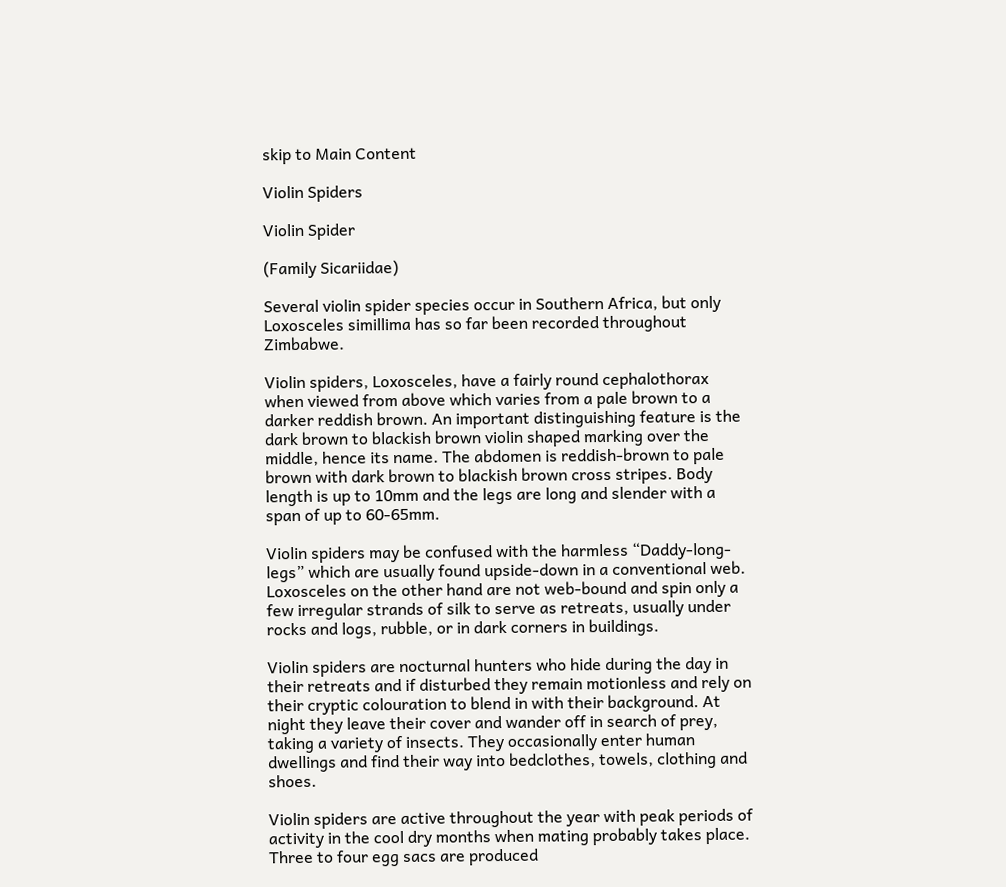skip to Main Content

Violin Spiders

Violin Spider

(Family Sicariidae)

Several violin spider species occur in Southern Africa, but only Loxosceles simillima has so far been recorded throughout Zimbabwe.

Violin spiders, Loxosceles, have a fairly round cephalothorax when viewed from above which varies from a pale brown to a darker reddish brown. An important distinguishing feature is the dark brown to blackish brown violin shaped marking over the middle, hence its name. The abdomen is reddish-brown to pale brown with dark brown to blackish brown cross stripes. Body length is up to 10mm and the legs are long and slender with a span of up to 60-65mm.

Violin spiders may be confused with the harmless “Daddy-long-legs” which are usually found upside-down in a conventional web. Loxosceles on the other hand are not web-bound and spin only a few irregular strands of silk to serve as retreats, usually under rocks and logs, rubble, or in dark corners in buildings.

Violin spiders are nocturnal hunters who hide during the day in their retreats and if disturbed they remain motionless and rely on their cryptic colouration to blend in with their background. At night they leave their cover and wander off in search of prey, taking a variety of insects. They occasionally enter human dwellings and find their way into bedclothes, towels, clothing and shoes.

Violin spiders are active throughout the year with peak periods of activity in the cool dry months when mating probably takes place. Three to four egg sacs are produced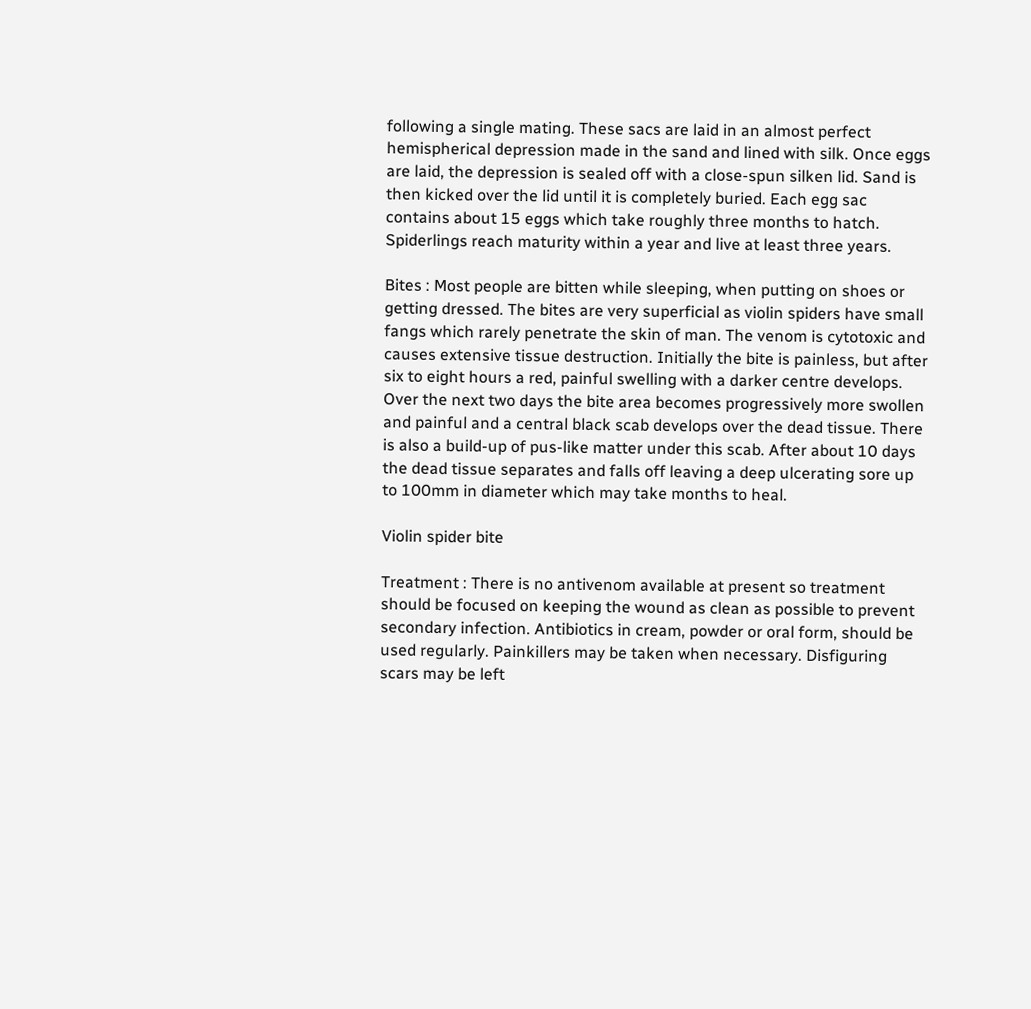following a single mating. These sacs are laid in an almost perfect hemispherical depression made in the sand and lined with silk. Once eggs are laid, the depression is sealed off with a close-spun silken lid. Sand is then kicked over the lid until it is completely buried. Each egg sac contains about 15 eggs which take roughly three months to hatch. Spiderlings reach maturity within a year and live at least three years.

Bites : Most people are bitten while sleeping, when putting on shoes or getting dressed. The bites are very superficial as violin spiders have small fangs which rarely penetrate the skin of man. The venom is cytotoxic and causes extensive tissue destruction. Initially the bite is painless, but after six to eight hours a red, painful swelling with a darker centre develops. Over the next two days the bite area becomes progressively more swollen and painful and a central black scab develops over the dead tissue. There is also a build-up of pus-like matter under this scab. After about 10 days the dead tissue separates and falls off leaving a deep ulcerating sore up to 100mm in diameter which may take months to heal.

Violin spider bite

Treatment : There is no antivenom available at present so treatment should be focused on keeping the wound as clean as possible to prevent secondary infection. Antibiotics in cream, powder or oral form, should be used regularly. Painkillers may be taken when necessary. Disfiguring scars may be left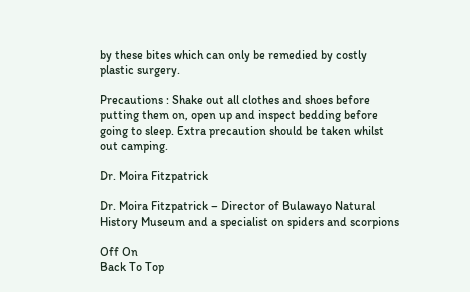by these bites which can only be remedied by costly plastic surgery.

Precautions : Shake out all clothes and shoes before putting them on, open up and inspect bedding before going to sleep. Extra precaution should be taken whilst out camping.

Dr. Moira Fitzpatrick

Dr. Moira Fitzpatrick – Director of Bulawayo Natural History Museum and a specialist on spiders and scorpions

Off On
Back To Top